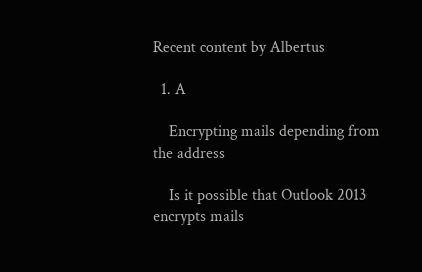Recent content by Albertus

  1. A

    Encrypting mails depending from the address

    Is it possible that Outlook 2013 encrypts mails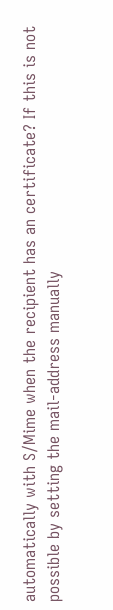automatically with S/Mime when the recipient has an certificate? If this is not possible by setting the mail-address manually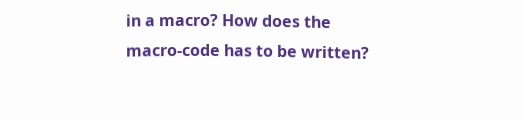in a macro? How does the macro-code has to be written?